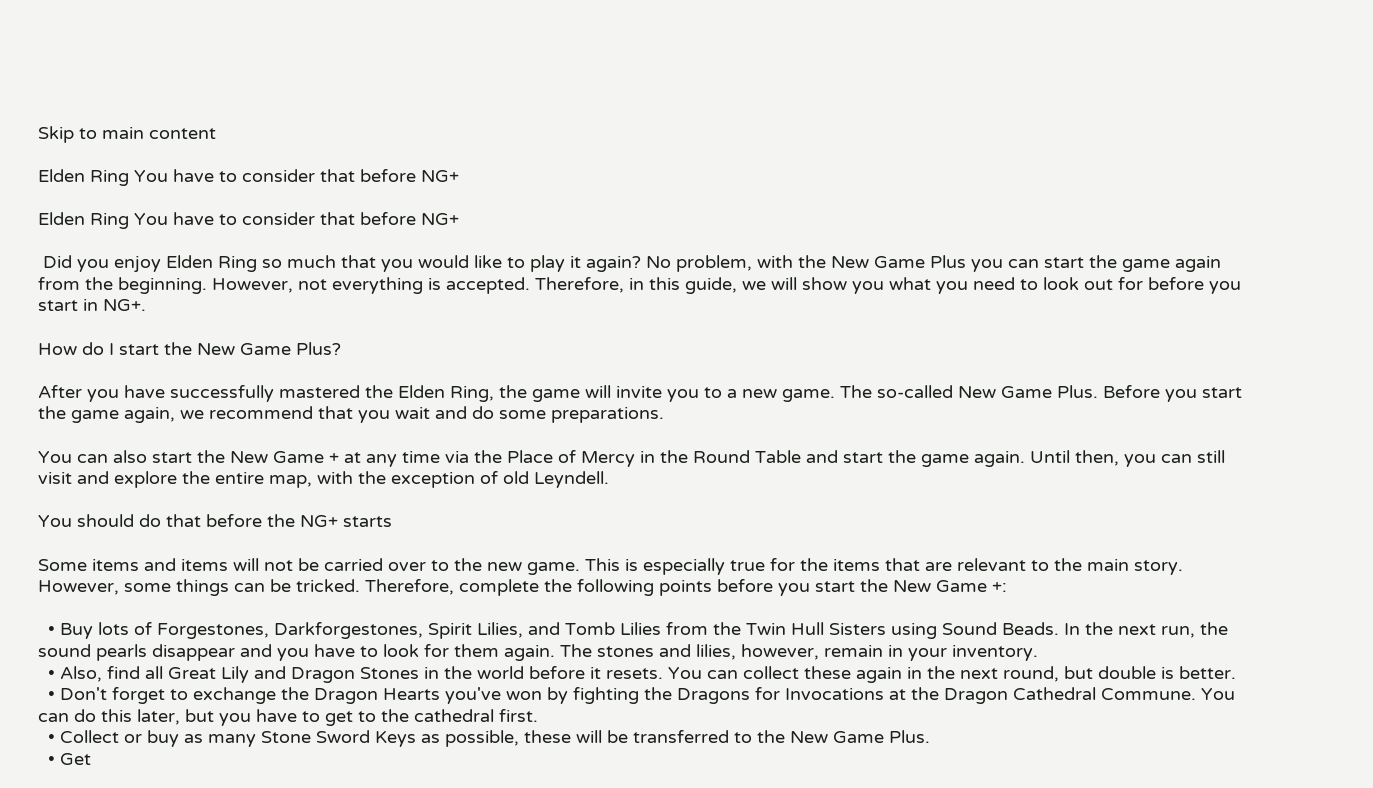Skip to main content

Elden Ring You have to consider that before NG+

Elden Ring You have to consider that before NG+

 Did you enjoy Elden Ring so much that you would like to play it again? No problem, with the New Game Plus you can start the game again from the beginning. However, not everything is accepted. Therefore, in this guide, we will show you what you need to look out for before you start in NG+.

How do I start the New Game Plus?

After you have successfully mastered the Elden Ring, the game will invite you to a new game. The so-called New Game Plus. Before you start the game again, we recommend that you wait and do some preparations.

You can also start the New Game + at any time via the Place of Mercy in the Round Table and start the game again. Until then, you can still visit and explore the entire map, with the exception of old Leyndell.

You should do that before the NG+ starts

Some items and items will not be carried over to the new game. This is especially true for the items that are relevant to the main story. However, some things can be tricked. Therefore, complete the following points before you start the New Game +:

  • Buy lots of Forgestones, Darkforgestones, Spirit Lilies, and Tomb Lilies from the Twin Hull Sisters using Sound Beads. In the next run, the sound pearls disappear and you have to look for them again. The stones and lilies, however, remain in your inventory.
  • Also, find all Great Lily and Dragon Stones in the world before it resets. You can collect these again in the next round, but double is better.
  • Don't forget to exchange the Dragon Hearts you've won by fighting the Dragons for Invocations at the Dragon Cathedral Commune. You can do this later, but you have to get to the cathedral first.
  • Collect or buy as many Stone Sword Keys as possible, these will be transferred to the New Game Plus.
  • Get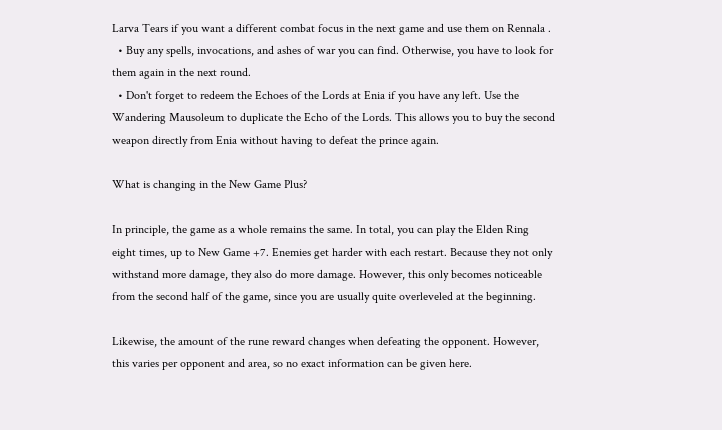Larva Tears if you want a different combat focus in the next game and use them on Rennala .
  • Buy any spells, invocations, and ashes of war you can find. Otherwise, you have to look for them again in the next round.
  • Don't forget to redeem the Echoes of the Lords at Enia if you have any left. Use the Wandering Mausoleum to duplicate the Echo of the Lords. This allows you to buy the second weapon directly from Enia without having to defeat the prince again.

What is changing in the New Game Plus?

In principle, the game as a whole remains the same. In total, you can play the Elden Ring eight times, up to New Game +7. Enemies get harder with each restart. Because they not only withstand more damage, they also do more damage. However, this only becomes noticeable from the second half of the game, since you are usually quite overleveled at the beginning.

Likewise, the amount of the rune reward changes when defeating the opponent. However, this varies per opponent and area, so no exact information can be given here.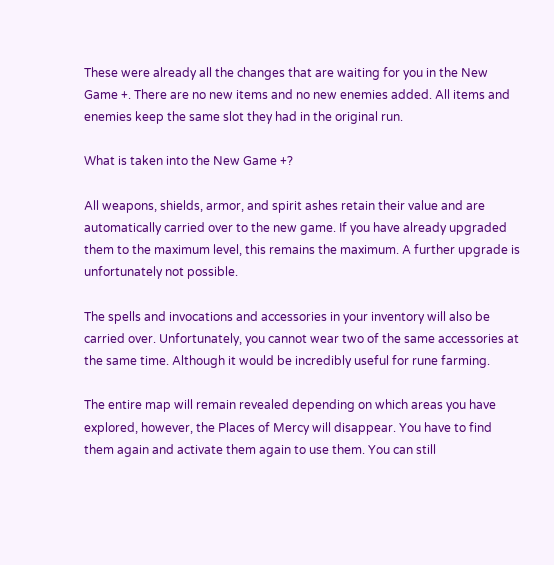These were already all the changes that are waiting for you in the New Game +. There are no new items and no new enemies added. All items and enemies keep the same slot they had in the original run.

What is taken into the New Game +?

All weapons, shields, armor, and spirit ashes retain their value and are automatically carried over to the new game. If you have already upgraded them to the maximum level, this remains the maximum. A further upgrade is unfortunately not possible.

The spells and invocations and accessories in your inventory will also be carried over. Unfortunately, you cannot wear two of the same accessories at the same time. Although it would be incredibly useful for rune farming.

The entire map will remain revealed depending on which areas you have explored, however, the Places of Mercy will disappear. You have to find them again and activate them again to use them. You can still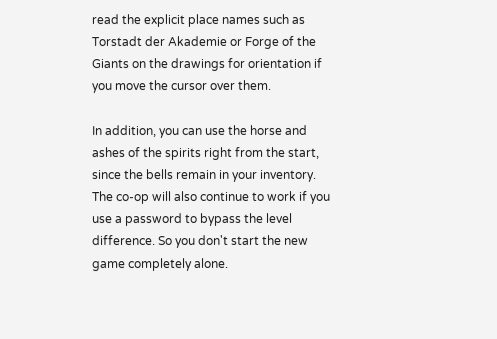read the explicit place names such as Torstadt der Akademie or Forge of the Giants on the drawings for orientation if you move the cursor over them.

In addition, you can use the horse and ashes of the spirits right from the start, since the bells remain in your inventory. The co-op will also continue to work if you use a password to bypass the level difference. So you don't start the new game completely alone.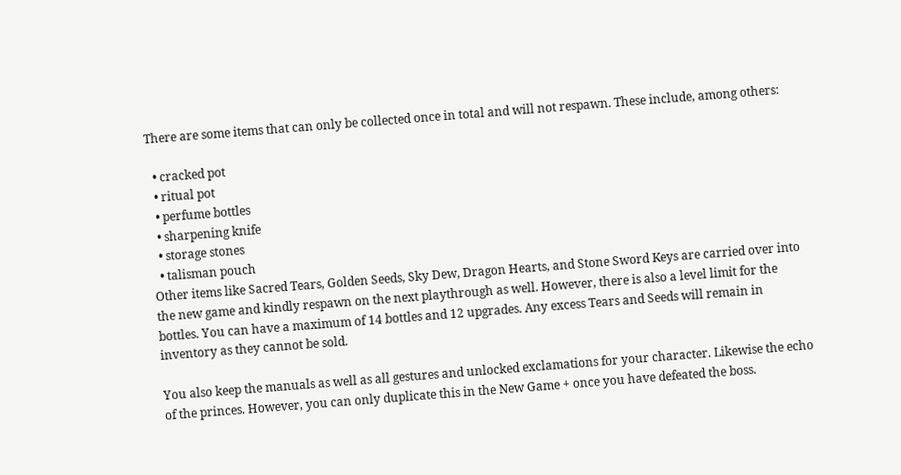There are some items that can only be collected once in total and will not respawn. These include, among others:

  • cracked pot
  • ritual pot
  • perfume bottles
  • sharpening knife
  • storage stones
  • talisman pouch
Other items like Sacred Tears, Golden Seeds, Sky Dew, Dragon Hearts, and Stone Sword Keys are carried over into the new game and kindly respawn on the next playthrough as well. However, there is also a level limit for the bottles. You can have a maximum of 14 bottles and 12 upgrades. Any excess Tears and Seeds will remain in inventory as they cannot be sold.

You also keep the manuals as well as all gestures and unlocked exclamations for your character. Likewise the echo of the princes. However, you can only duplicate this in the New Game + once you have defeated the boss.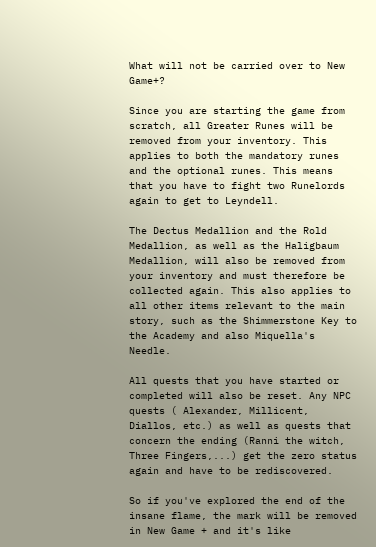What will not be carried over to New Game+?

Since you are starting the game from scratch, all Greater Runes will be removed from your inventory. This applies to both the mandatory runes and the optional runes. This means that you have to fight two Runelords again to get to Leyndell.

The Dectus Medallion and the Rold Medallion, as well as the Haligbaum Medallion, will also be removed from your inventory and must therefore be collected again. This also applies to all other items relevant to the main story, such as the Shimmerstone Key to the Academy and also Miquella's Needle.

All quests that you have started or completed will also be reset. Any NPC quests ( Alexander, Millicent, Diallos, etc.) as well as quests that concern the ending (Ranni the witch, Three Fingers,...) get the zero status again and have to be rediscovered.

So if you've explored the end of the insane flame, the mark will be removed in New Game + and it's like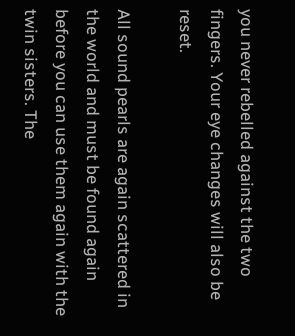you never rebelled against the two fingers. Your eye changes will also be reset.

All sound pearls are again scattered in the world and must be found again before you can use them again with the twin sisters. The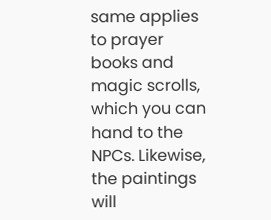same applies to prayer books and magic scrolls, which you can hand to the NPCs. Likewise, the paintings will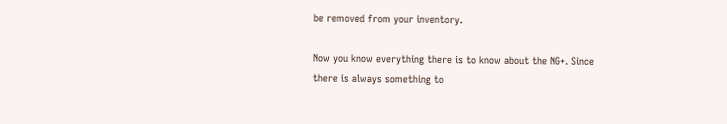be removed from your inventory.

Now you know everything there is to know about the NG+. Since there is always something to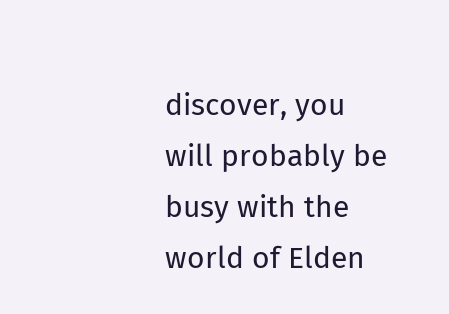discover, you will probably be busy with the world of Elden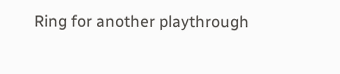Ring for another playthrough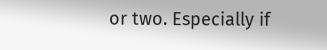or two. Especially if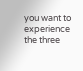you want to experience the three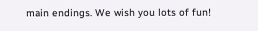main endings. We wish you lots of fun!